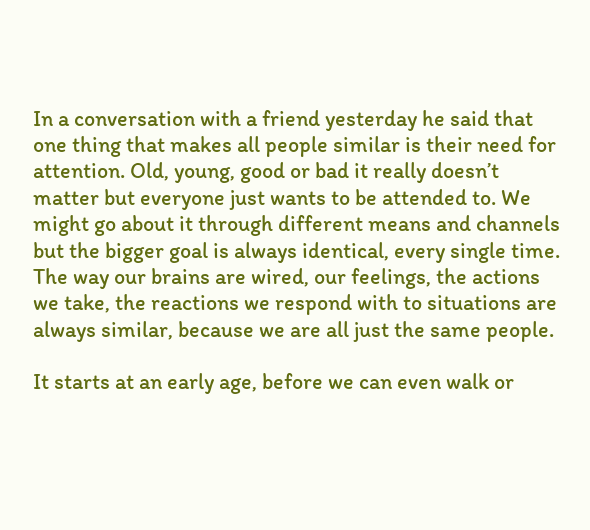In a conversation with a friend yesterday he said that one thing that makes all people similar is their need for attention. Old, young, good or bad it really doesn’t matter but everyone just wants to be attended to. We might go about it through different means and channels but the bigger goal is always identical, every single time. The way our brains are wired, our feelings, the actions we take, the reactions we respond with to situations are always similar, because we are all just the same people.

It starts at an early age, before we can even walk or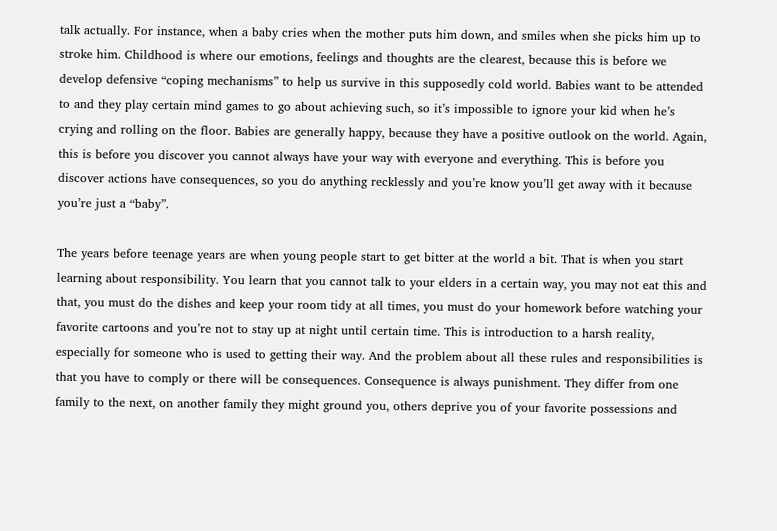talk actually. For instance, when a baby cries when the mother puts him down, and smiles when she picks him up to stroke him. Childhood is where our emotions, feelings and thoughts are the clearest, because this is before we develop defensive “coping mechanisms” to help us survive in this supposedly cold world. Babies want to be attended to and they play certain mind games to go about achieving such, so it’s impossible to ignore your kid when he’s crying and rolling on the floor. Babies are generally happy, because they have a positive outlook on the world. Again, this is before you discover you cannot always have your way with everyone and everything. This is before you discover actions have consequences, so you do anything recklessly and you’re know you’ll get away with it because you’re just a “baby”.

The years before teenage years are when young people start to get bitter at the world a bit. That is when you start learning about responsibility. You learn that you cannot talk to your elders in a certain way, you may not eat this and that, you must do the dishes and keep your room tidy at all times, you must do your homework before watching your favorite cartoons and you’re not to stay up at night until certain time. This is introduction to a harsh reality, especially for someone who is used to getting their way. And the problem about all these rules and responsibilities is that you have to comply or there will be consequences. Consequence is always punishment. They differ from one family to the next, on another family they might ground you, others deprive you of your favorite possessions and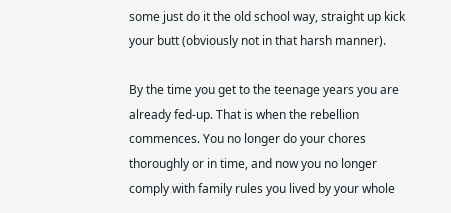some just do it the old school way, straight up kick your butt (obviously not in that harsh manner).

By the time you get to the teenage years you are already fed-up. That is when the rebellion commences. You no longer do your chores thoroughly or in time, and now you no longer comply with family rules you lived by your whole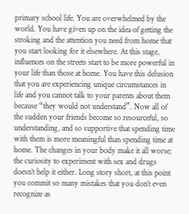primary school life. You are overwhelmed by the world. You have given up on the idea of getting the stroking and the attention you need from home that you start looking for it elsewhere. At this stage, influences on the streets start to be more powerful in your life than those at home. You have this delusion that you are experiencing unique circumstances in life and you cannot talk to your parents about them because “they would not understand”. Now all of the sudden your friends become so resourceful, so understanding, and so supportive that spending time with them is more meaningful than spending time at home. The changes in your body make it all worse; the curiosity to experiment with sex and drugs doesn’t help it either. Long story short, at this point you commit so many mistakes that you don’t even recognize as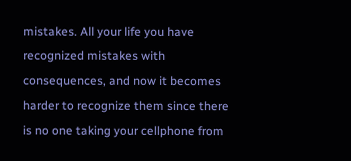mistakes. All your life you have recognized mistakes with consequences, and now it becomes harder to recognize them since there is no one taking your cellphone from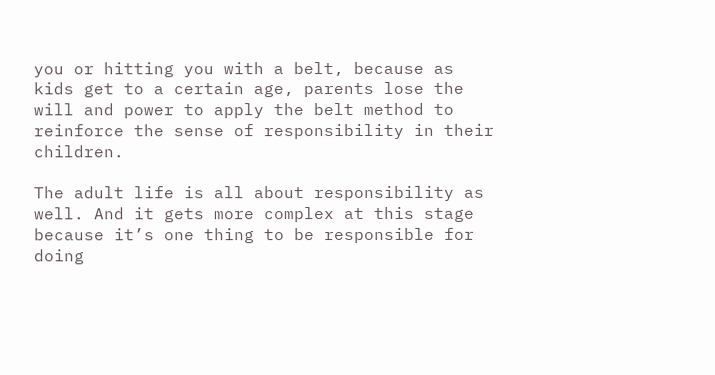you or hitting you with a belt, because as kids get to a certain age, parents lose the will and power to apply the belt method to reinforce the sense of responsibility in their children.

The adult life is all about responsibility as well. And it gets more complex at this stage because it’s one thing to be responsible for doing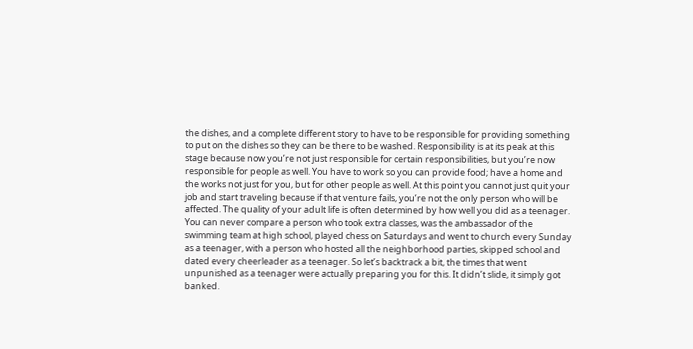the dishes, and a complete different story to have to be responsible for providing something to put on the dishes so they can be there to be washed. Responsibility is at its peak at this stage because now you’re not just responsible for certain responsibilities, but you’re now responsible for people as well. You have to work so you can provide food; have a home and the works not just for you, but for other people as well. At this point you cannot just quit your job and start traveling because if that venture fails, you’re not the only person who will be affected. The quality of your adult life is often determined by how well you did as a teenager. You can never compare a person who took extra classes, was the ambassador of the swimming team at high school, played chess on Saturdays and went to church every Sunday as a teenager, with a person who hosted all the neighborhood parties, skipped school and dated every cheerleader as a teenager. So let’s backtrack a bit, the times that went unpunished as a teenager were actually preparing you for this. It didn’t slide, it simply got banked.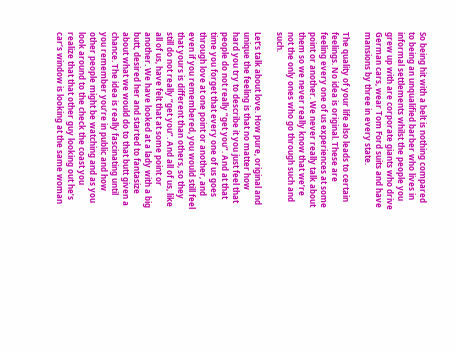So being hit with a belt is nothing compared to being an unqualified barber who lives in informal settlements whilst the people you grew up with are corporate giants who drive German cars, wear Tom Ford suits and have mansions by three in every state.

The quality of your life also leads to certain feelings. No idea is original. These are feeling every one of us experiences at some point or another. We never really talk about them so we never really know that we’re not the only ones who go through such and such.

Let’s talk about love. How pure, original and unique the feeling is that no matter how hard you try to describe it you just feel that people do not really “get you”. And at that time you forget that every one of us goes through love at one point or another, and even if you remembered, you would still feel that yours is different than others, so they still do not really “get you”. And all of us, like all of us, have felt that at some point or another. We have looked at a lady with a big butt, desired her and started to fantasize about what we would do to that butt given a chance. The idea is really fascinating until you remember you’re in public and how other people might be watching and as you look around to the check the coast you realize that that other guy looking out he’s car’s window is looking at the same woman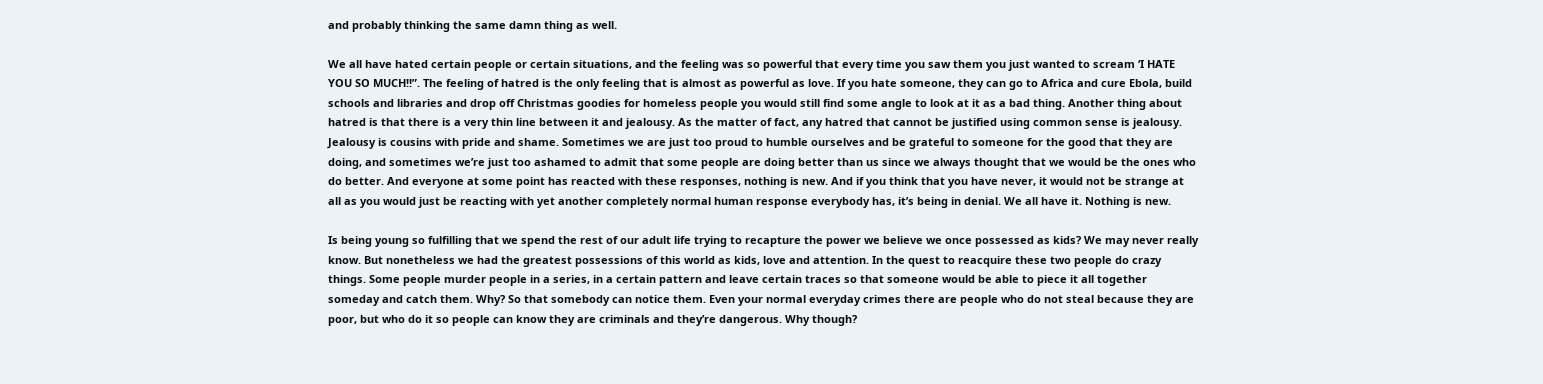and probably thinking the same damn thing as well.

We all have hated certain people or certain situations, and the feeling was so powerful that every time you saw them you just wanted to scream ‘I HATE YOU SO MUCH!!”. The feeling of hatred is the only feeling that is almost as powerful as love. If you hate someone, they can go to Africa and cure Ebola, build schools and libraries and drop off Christmas goodies for homeless people you would still find some angle to look at it as a bad thing. Another thing about hatred is that there is a very thin line between it and jealousy. As the matter of fact, any hatred that cannot be justified using common sense is jealousy. Jealousy is cousins with pride and shame. Sometimes we are just too proud to humble ourselves and be grateful to someone for the good that they are doing, and sometimes we’re just too ashamed to admit that some people are doing better than us since we always thought that we would be the ones who do better. And everyone at some point has reacted with these responses, nothing is new. And if you think that you have never, it would not be strange at all as you would just be reacting with yet another completely normal human response everybody has, it’s being in denial. We all have it. Nothing is new.

Is being young so fulfilling that we spend the rest of our adult life trying to recapture the power we believe we once possessed as kids? We may never really know. But nonetheless we had the greatest possessions of this world as kids, love and attention. In the quest to reacquire these two people do crazy things. Some people murder people in a series, in a certain pattern and leave certain traces so that someone would be able to piece it all together someday and catch them. Why? So that somebody can notice them. Even your normal everyday crimes there are people who do not steal because they are poor, but who do it so people can know they are criminals and they’re dangerous. Why though?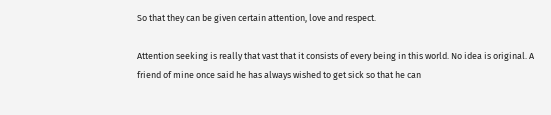So that they can be given certain attention, love and respect.

Attention seeking is really that vast that it consists of every being in this world. No idea is original. A friend of mine once said he has always wished to get sick so that he can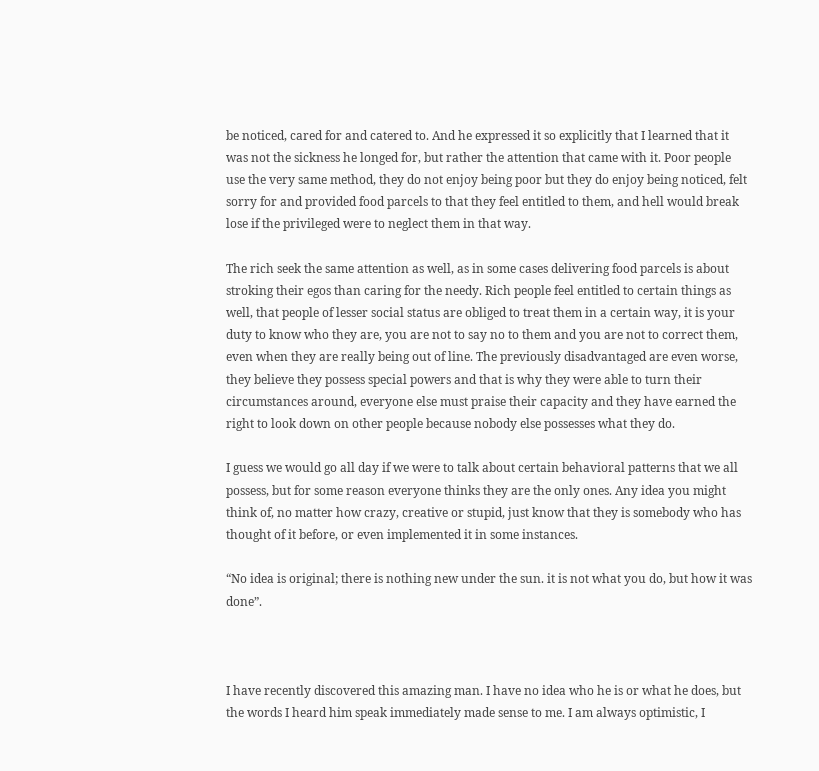be noticed, cared for and catered to. And he expressed it so explicitly that I learned that it was not the sickness he longed for, but rather the attention that came with it. Poor people use the very same method, they do not enjoy being poor but they do enjoy being noticed, felt sorry for and provided food parcels to that they feel entitled to them, and hell would break lose if the privileged were to neglect them in that way.

The rich seek the same attention as well, as in some cases delivering food parcels is about stroking their egos than caring for the needy. Rich people feel entitled to certain things as well, that people of lesser social status are obliged to treat them in a certain way, it is your duty to know who they are, you are not to say no to them and you are not to correct them, even when they are really being out of line. The previously disadvantaged are even worse, they believe they possess special powers and that is why they were able to turn their circumstances around, everyone else must praise their capacity and they have earned the right to look down on other people because nobody else possesses what they do.

I guess we would go all day if we were to talk about certain behavioral patterns that we all possess, but for some reason everyone thinks they are the only ones. Any idea you might think of, no matter how crazy, creative or stupid, just know that they is somebody who has thought of it before, or even implemented it in some instances.

“No idea is original; there is nothing new under the sun. it is not what you do, but how it was done”.



I have recently discovered this amazing man. I have no idea who he is or what he does, but the words I heard him speak immediately made sense to me. I am always optimistic, I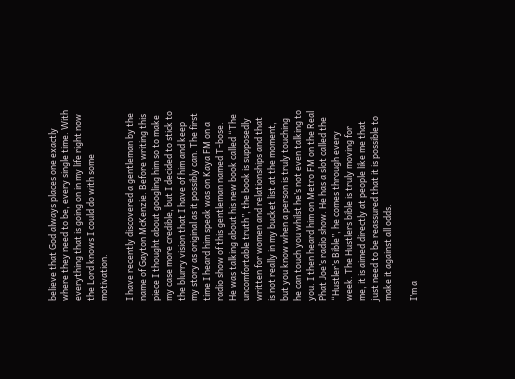believe that God always places one exactly where they need to be, every single time. With everything that is going on in my life right now the Lord knows I could do with some motivation.

I have recently discovered a gentleman by the name of Gayton McKenzie. Before writing this piece I thought about googling him so to make my case more credible, but I decided to stick to the blurry vision that I have of him and keep my story as original as it possibly can. The first time I heard him speak was on Kaya FM on a radio show of this gentleman named T-bose. He was talking about his new book called “The uncomfortable truth”, the book is supposedly written for women and relationships and that is not really in my bucket list at the moment, but you know when a person is truly touching he can touch you whilst he’s not even talking to you. I then heard him on Metro FM on the Real Phat Joe’s radio show. He has a slot called the “Hustler’s Bible”, he comes through every week. The Hustlers bible is truly moving for me, it is aimed directly at people like me that just need to be reassured that it is possible to make it against all odds.

I’m a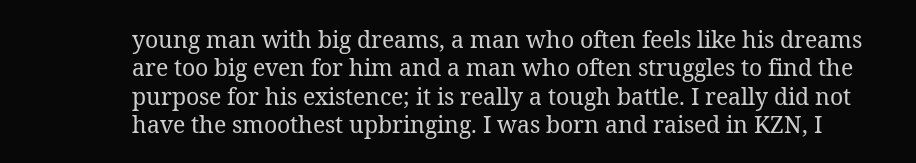young man with big dreams, a man who often feels like his dreams are too big even for him and a man who often struggles to find the purpose for his existence; it is really a tough battle. I really did not have the smoothest upbringing. I was born and raised in KZN, I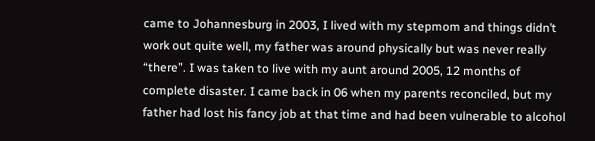came to Johannesburg in 2003, I lived with my stepmom and things didn’t work out quite well, my father was around physically but was never really “there”. I was taken to live with my aunt around 2005, 12 months of complete disaster. I came back in 06 when my parents reconciled, but my father had lost his fancy job at that time and had been vulnerable to alcohol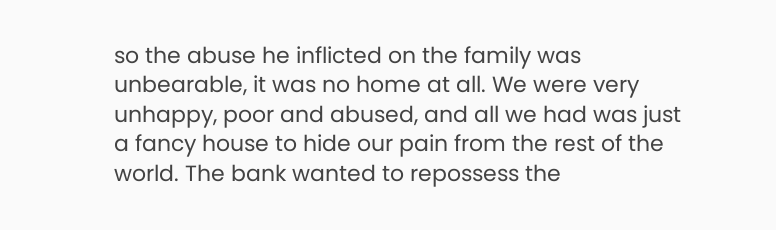so the abuse he inflicted on the family was unbearable, it was no home at all. We were very unhappy, poor and abused, and all we had was just a fancy house to hide our pain from the rest of the world. The bank wanted to repossess the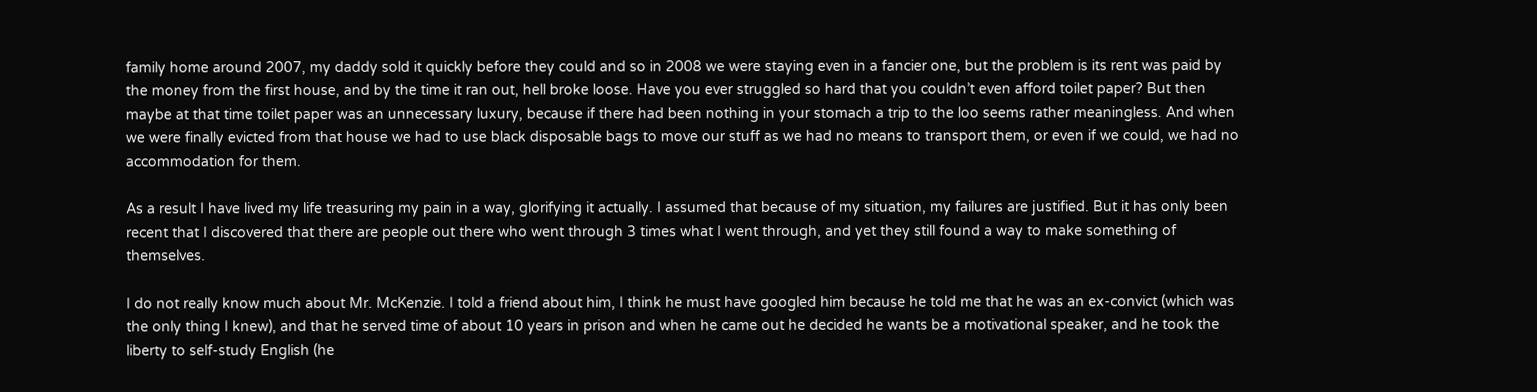family home around 2007, my daddy sold it quickly before they could and so in 2008 we were staying even in a fancier one, but the problem is its rent was paid by the money from the first house, and by the time it ran out, hell broke loose. Have you ever struggled so hard that you couldn’t even afford toilet paper? But then maybe at that time toilet paper was an unnecessary luxury, because if there had been nothing in your stomach a trip to the loo seems rather meaningless. And when we were finally evicted from that house we had to use black disposable bags to move our stuff as we had no means to transport them, or even if we could, we had no accommodation for them.

As a result I have lived my life treasuring my pain in a way, glorifying it actually. I assumed that because of my situation, my failures are justified. But it has only been recent that I discovered that there are people out there who went through 3 times what I went through, and yet they still found a way to make something of themselves.

I do not really know much about Mr. McKenzie. I told a friend about him, I think he must have googled him because he told me that he was an ex-convict (which was the only thing I knew), and that he served time of about 10 years in prison and when he came out he decided he wants be a motivational speaker, and he took the liberty to self-study English (he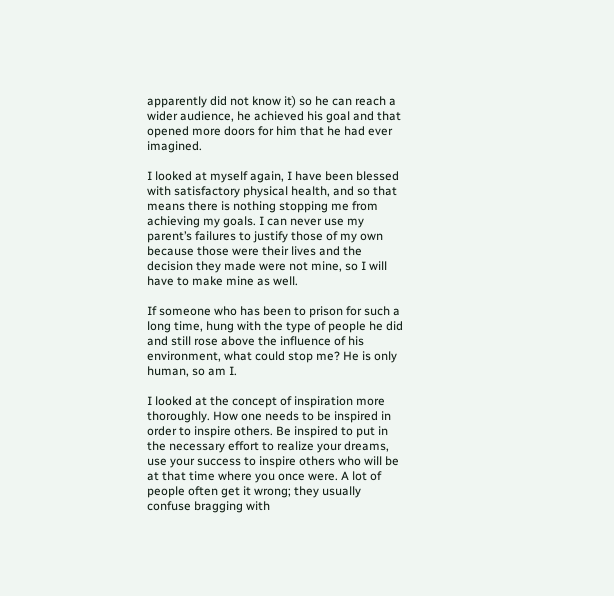apparently did not know it) so he can reach a wider audience, he achieved his goal and that opened more doors for him that he had ever imagined.

I looked at myself again, I have been blessed with satisfactory physical health, and so that means there is nothing stopping me from achieving my goals. I can never use my parent’s failures to justify those of my own because those were their lives and the decision they made were not mine, so I will have to make mine as well.

If someone who has been to prison for such a long time, hung with the type of people he did and still rose above the influence of his environment, what could stop me? He is only human, so am I.

I looked at the concept of inspiration more thoroughly. How one needs to be inspired in order to inspire others. Be inspired to put in the necessary effort to realize your dreams, use your success to inspire others who will be at that time where you once were. A lot of people often get it wrong; they usually confuse bragging with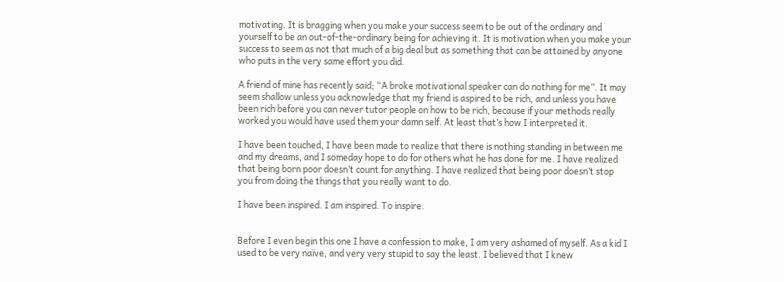motivating. It is bragging when you make your success seem to be out of the ordinary and yourself to be an out-of-the-ordinary being for achieving it. It is motivation when you make your success to seem as not that much of a big deal but as something that can be attained by anyone who puts in the very same effort you did.

A friend of mine has recently said; “A broke motivational speaker can do nothing for me”. It may seem shallow unless you acknowledge that my friend is aspired to be rich, and unless you have been rich before you can never tutor people on how to be rich, because if your methods really worked you would have used them your damn self. At least that’s how I interpreted it.

I have been touched, I have been made to realize that there is nothing standing in between me and my dreams, and I someday hope to do for others what he has done for me. I have realized that being born poor doesn’t count for anything. I have realized that being poor doesn’t stop you from doing the things that you really want to do.

I have been inspired. I am inspired. To inspire.


Before I even begin this one I have a confession to make, I am very ashamed of myself. As a kid I used to be very naïve, and very very stupid to say the least. I believed that I knew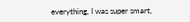everything, I was super smart,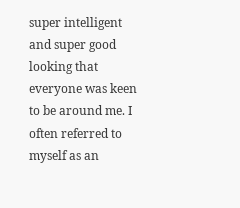super intelligent and super good looking that everyone was keen to be around me. I often referred to myself as an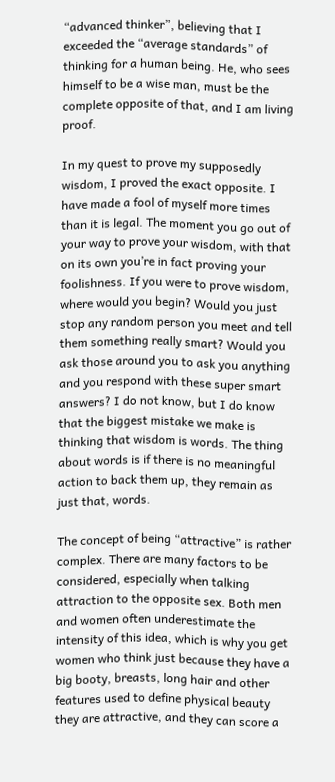“advanced thinker”, believing that I exceeded the “average standards” of thinking for a human being. He, who sees himself to be a wise man, must be the complete opposite of that, and I am living proof.

In my quest to prove my supposedly wisdom, I proved the exact opposite. I have made a fool of myself more times than it is legal. The moment you go out of your way to prove your wisdom, with that on its own you’re in fact proving your foolishness. If you were to prove wisdom, where would you begin? Would you just stop any random person you meet and tell them something really smart? Would you ask those around you to ask you anything and you respond with these super smart answers? I do not know, but I do know that the biggest mistake we make is thinking that wisdom is words. The thing about words is if there is no meaningful action to back them up, they remain as just that, words.

The concept of being “attractive” is rather complex. There are many factors to be considered, especially when talking attraction to the opposite sex. Both men and women often underestimate the intensity of this idea, which is why you get women who think just because they have a big booty, breasts, long hair and other features used to define physical beauty they are attractive, and they can score a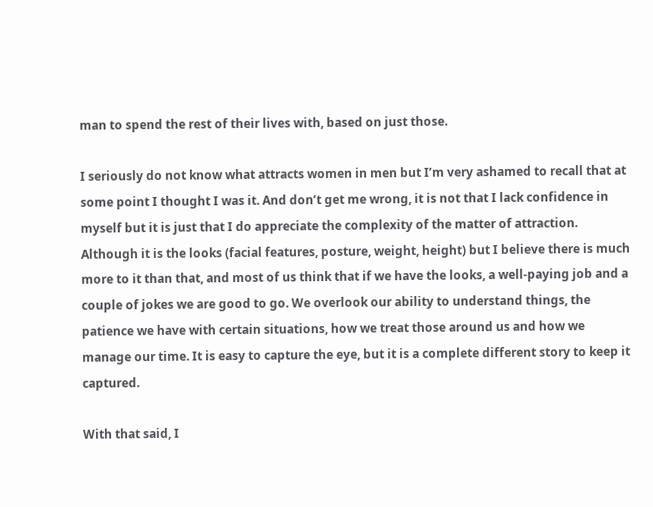man to spend the rest of their lives with, based on just those.

I seriously do not know what attracts women in men but I’m very ashamed to recall that at some point I thought I was it. And don’t get me wrong, it is not that I lack confidence in myself but it is just that I do appreciate the complexity of the matter of attraction. Although it is the looks (facial features, posture, weight, height) but I believe there is much more to it than that, and most of us think that if we have the looks, a well-paying job and a couple of jokes we are good to go. We overlook our ability to understand things, the patience we have with certain situations, how we treat those around us and how we manage our time. It is easy to capture the eye, but it is a complete different story to keep it captured.

With that said, I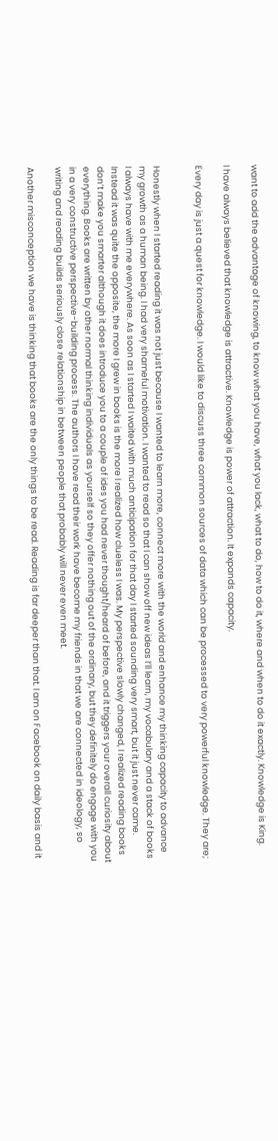want to add the advantage of knowing, to know what you have, what you lack, what to do, how to do it, where and when to do it exactly. Knowledge is King.

I have always believed that knowledge is attractive. Knowledge is power of attraction. It expands capacity.

Every day is just a quest for knowledge. I would like to discuss three common sources of data which can be processed to very powerful knowledge. They are;


Honestly when I started reading it was not just because I wanted to learn more, connect more with the world and enhance my thinking capacity to advance my growth as a human being. I had very shameful motivation. I wanted to read so that I can show off new ideas I’ll learn, my vocabulary and a stack of books I always have with me everywhere. As soon as I started I waited with much anticipation for that day I started sounding very smart, but it just never came. Instead it was quite the opposite, the more I grew in books is the more I realized how clueless I was. My perspective slowly changed, I realized reading books don’t make you smarter although it does introduce you to a couple of ides you had never thought/heard of before, and it triggers your overall curiosity about everything. Books are written by other normal thinking individuals as yourself so they offer nothing out of the ordinary, but they definitely do engage with you in a very constructive perspective-building process. The authors I have read their work have become my friends in that we are connected in ideology, so writing and reading builds seriously close relationship in between people that probably will never even meet.

Another misconception we have is thinking that books are the only things to be read. Reading is far deeper than that. I am on Facebook on daily basis and it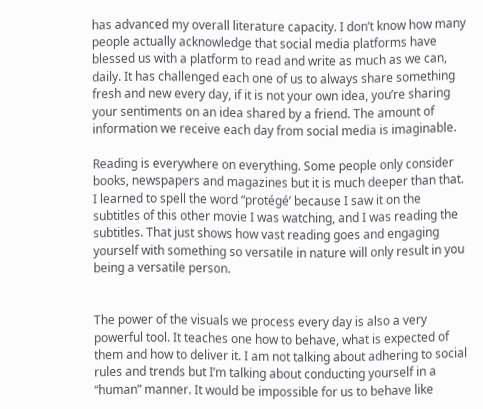has advanced my overall literature capacity. I don’t know how many people actually acknowledge that social media platforms have blessed us with a platform to read and write as much as we can, daily. It has challenged each one of us to always share something fresh and new every day, if it is not your own idea, you’re sharing your sentiments on an idea shared by a friend. The amount of information we receive each day from social media is imaginable.

Reading is everywhere on everything. Some people only consider books, newspapers and magazines but it is much deeper than that. I learned to spell the word “protégé’ because I saw it on the subtitles of this other movie I was watching, and I was reading the subtitles. That just shows how vast reading goes and engaging yourself with something so versatile in nature will only result in you being a versatile person.


The power of the visuals we process every day is also a very powerful tool. It teaches one how to behave, what is expected of them and how to deliver it. I am not talking about adhering to social rules and trends but I’m talking about conducting yourself in a “human” manner. It would be impossible for us to behave like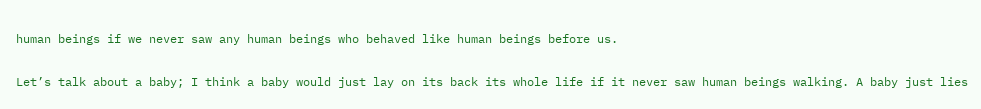human beings if we never saw any human beings who behaved like human beings before us.

Let’s talk about a baby; I think a baby would just lay on its back its whole life if it never saw human beings walking. A baby just lies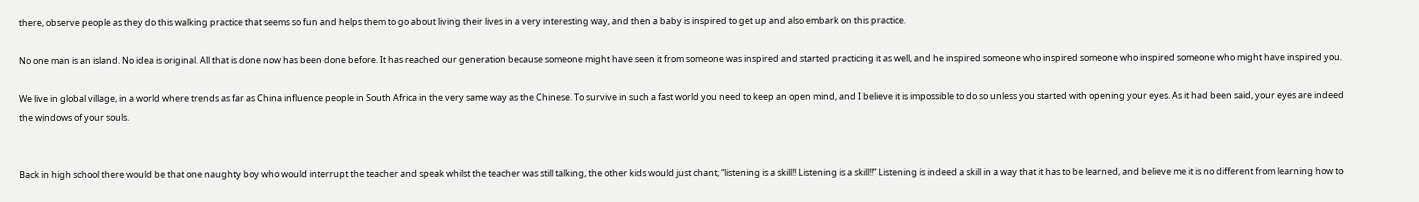there, observe people as they do this walking practice that seems so fun and helps them to go about living their lives in a very interesting way, and then a baby is inspired to get up and also embark on this practice.

No one man is an island. No idea is original. All that is done now has been done before. It has reached our generation because someone might have seen it from someone was inspired and started practicing it as well, and he inspired someone who inspired someone who inspired someone who might have inspired you.

We live in global village, in a world where trends as far as China influence people in South Africa in the very same way as the Chinese. To survive in such a fast world you need to keep an open mind, and I believe it is impossible to do so unless you started with opening your eyes. As it had been said, your eyes are indeed the windows of your souls.


Back in high school there would be that one naughty boy who would interrupt the teacher and speak whilst the teacher was still talking, the other kids would just chant; “listening is a skill!! Listening is a skill!!” Listening is indeed a skill in a way that it has to be learned, and believe me it is no different from learning how to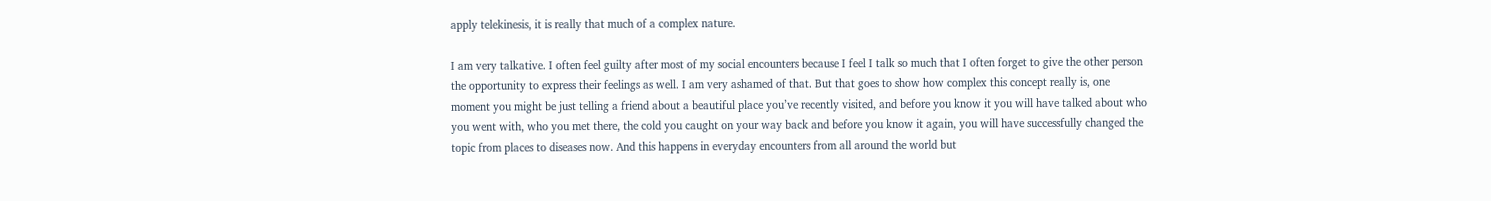apply telekinesis, it is really that much of a complex nature.

I am very talkative. I often feel guilty after most of my social encounters because I feel I talk so much that I often forget to give the other person the opportunity to express their feelings as well. I am very ashamed of that. But that goes to show how complex this concept really is, one moment you might be just telling a friend about a beautiful place you’ve recently visited, and before you know it you will have talked about who you went with, who you met there, the cold you caught on your way back and before you know it again, you will have successfully changed the topic from places to diseases now. And this happens in everyday encounters from all around the world but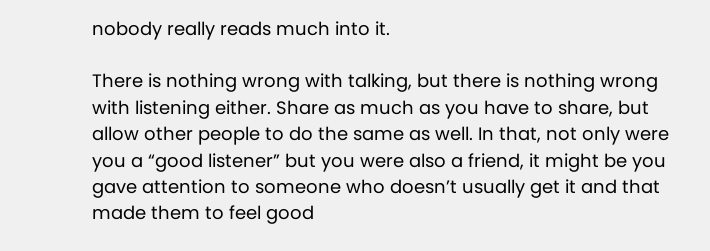nobody really reads much into it.

There is nothing wrong with talking, but there is nothing wrong with listening either. Share as much as you have to share, but allow other people to do the same as well. In that, not only were you a “good listener” but you were also a friend, it might be you gave attention to someone who doesn’t usually get it and that made them to feel good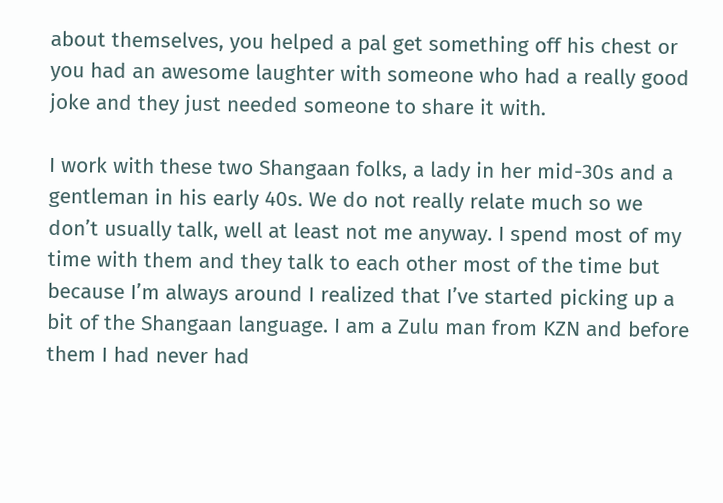about themselves, you helped a pal get something off his chest or you had an awesome laughter with someone who had a really good joke and they just needed someone to share it with.

I work with these two Shangaan folks, a lady in her mid-30s and a gentleman in his early 40s. We do not really relate much so we don’t usually talk, well at least not me anyway. I spend most of my time with them and they talk to each other most of the time but because I’m always around I realized that I’ve started picking up a bit of the Shangaan language. I am a Zulu man from KZN and before them I had never had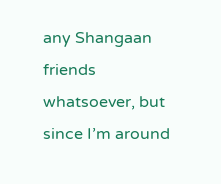any Shangaan friends whatsoever, but since I’m around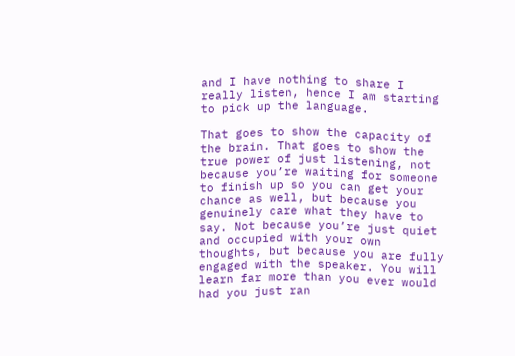and I have nothing to share I really listen, hence I am starting to pick up the language.

That goes to show the capacity of the brain. That goes to show the true power of just listening, not because you’re waiting for someone to finish up so you can get your chance as well, but because you genuinely care what they have to say. Not because you’re just quiet and occupied with your own thoughts, but because you are fully engaged with the speaker. You will learn far more than you ever would had you just ran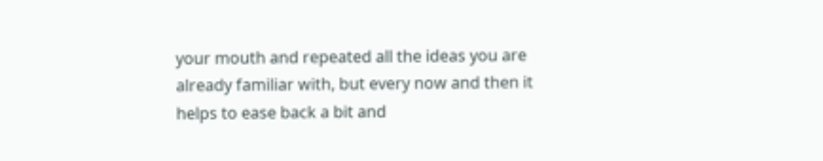your mouth and repeated all the ideas you are already familiar with, but every now and then it helps to ease back a bit and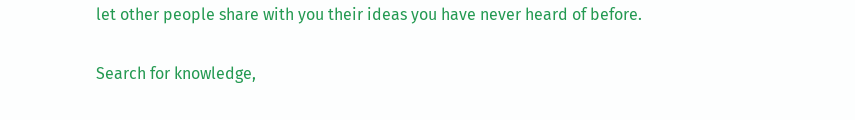let other people share with you their ideas you have never heard of before.

Search for knowledge,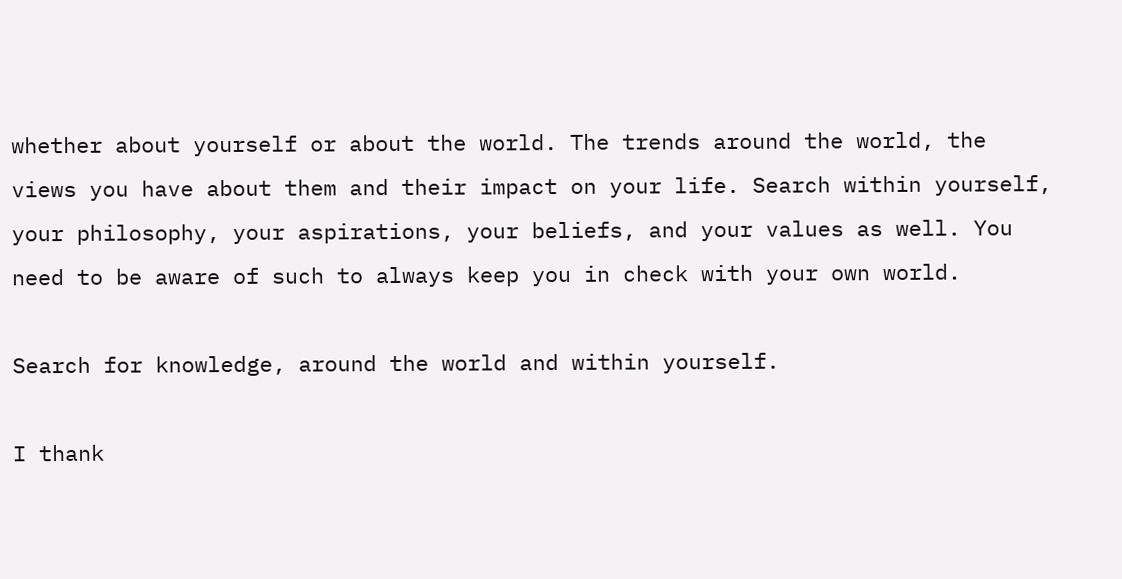whether about yourself or about the world. The trends around the world, the views you have about them and their impact on your life. Search within yourself, your philosophy, your aspirations, your beliefs, and your values as well. You need to be aware of such to always keep you in check with your own world.

Search for knowledge, around the world and within yourself.

I thank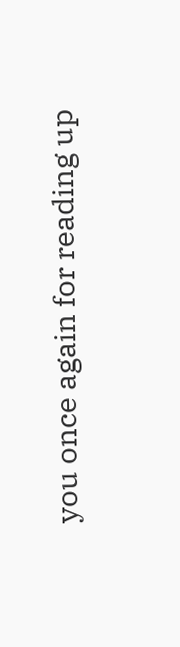you once again for reading up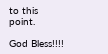to this point.

God Bless!!!!